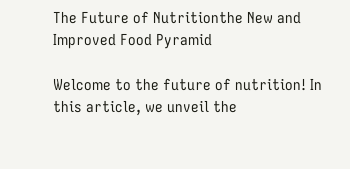The Future of Nutritionthe New and Improved Food Pyramid

Welcome to the future of nutrition! In this article, we unveil the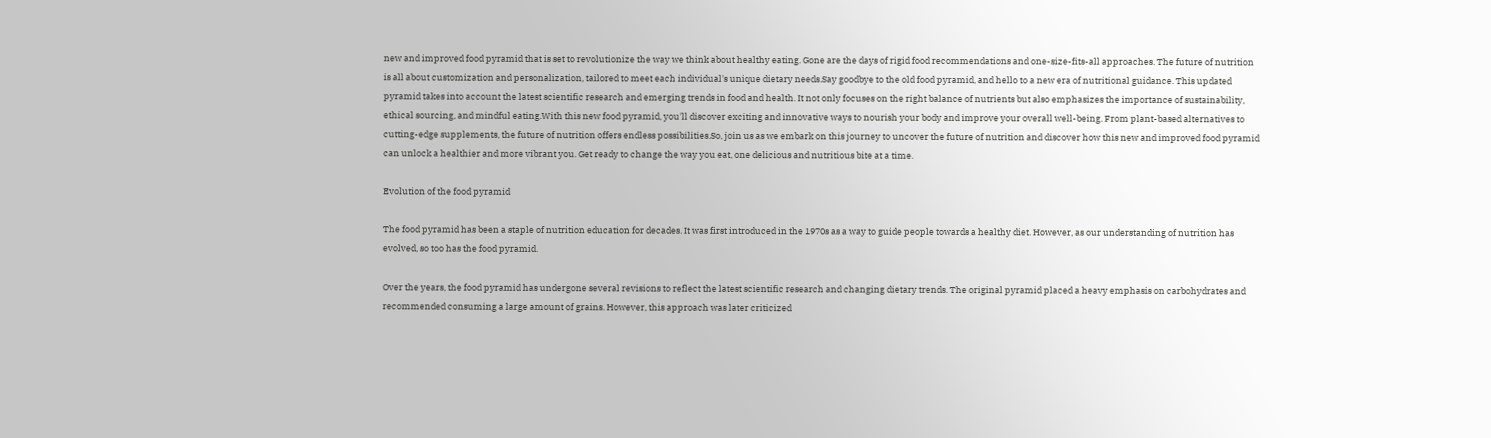new and improved food pyramid that is set to revolutionize the way we think about healthy eating. Gone are the days of rigid food recommendations and one-size-fits-all approaches. The future of nutrition is all about customization and personalization, tailored to meet each individual's unique dietary needs.Say goodbye to the old food pyramid, and hello to a new era of nutritional guidance. This updated pyramid takes into account the latest scientific research and emerging trends in food and health. It not only focuses on the right balance of nutrients but also emphasizes the importance of sustainability, ethical sourcing, and mindful eating.With this new food pyramid, you'll discover exciting and innovative ways to nourish your body and improve your overall well-being. From plant-based alternatives to cutting-edge supplements, the future of nutrition offers endless possibilities.So, join us as we embark on this journey to uncover the future of nutrition and discover how this new and improved food pyramid can unlock a healthier and more vibrant you. Get ready to change the way you eat, one delicious and nutritious bite at a time.

Evolution of the food pyramid

The food pyramid has been a staple of nutrition education for decades. It was first introduced in the 1970s as a way to guide people towards a healthy diet. However, as our understanding of nutrition has evolved, so too has the food pyramid.

Over the years, the food pyramid has undergone several revisions to reflect the latest scientific research and changing dietary trends. The original pyramid placed a heavy emphasis on carbohydrates and recommended consuming a large amount of grains. However, this approach was later criticized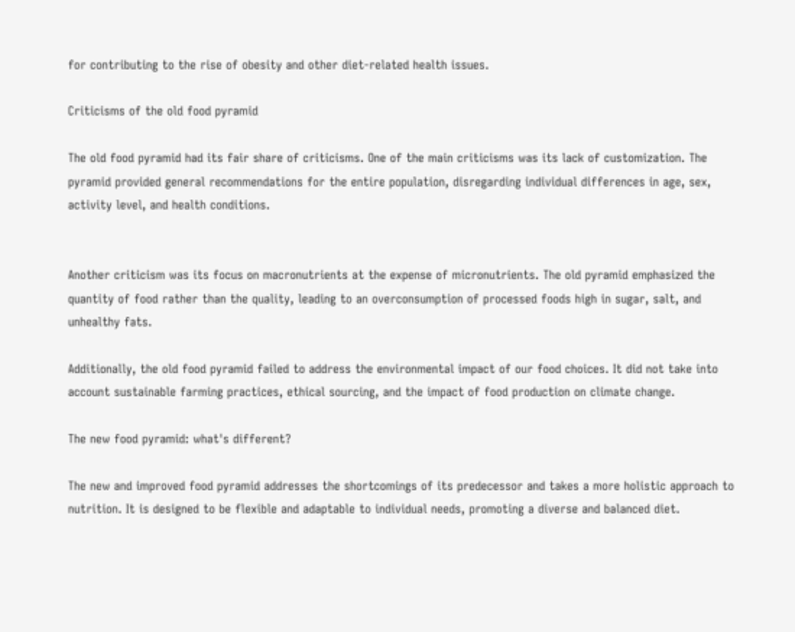for contributing to the rise of obesity and other diet-related health issues.

Criticisms of the old food pyramid

The old food pyramid had its fair share of criticisms. One of the main criticisms was its lack of customization. The pyramid provided general recommendations for the entire population, disregarding individual differences in age, sex, activity level, and health conditions.


Another criticism was its focus on macronutrients at the expense of micronutrients. The old pyramid emphasized the quantity of food rather than the quality, leading to an overconsumption of processed foods high in sugar, salt, and unhealthy fats.

Additionally, the old food pyramid failed to address the environmental impact of our food choices. It did not take into account sustainable farming practices, ethical sourcing, and the impact of food production on climate change.

The new food pyramid: what's different?

The new and improved food pyramid addresses the shortcomings of its predecessor and takes a more holistic approach to nutrition. It is designed to be flexible and adaptable to individual needs, promoting a diverse and balanced diet.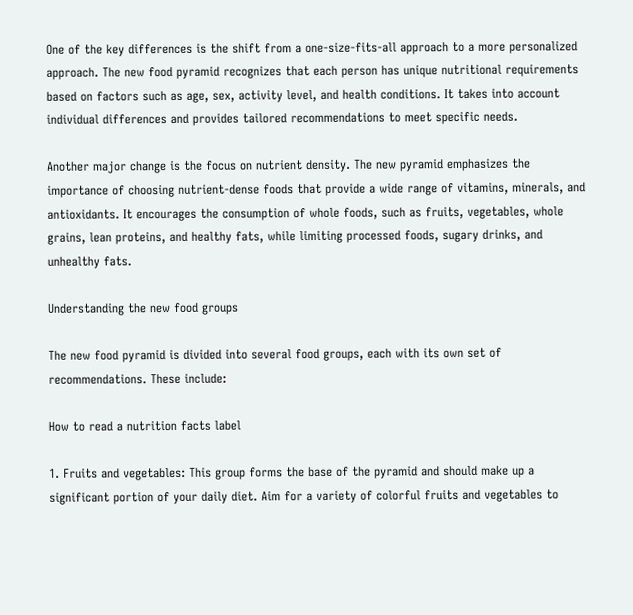One of the key differences is the shift from a one-size-fits-all approach to a more personalized approach. The new food pyramid recognizes that each person has unique nutritional requirements based on factors such as age, sex, activity level, and health conditions. It takes into account individual differences and provides tailored recommendations to meet specific needs.

Another major change is the focus on nutrient density. The new pyramid emphasizes the importance of choosing nutrient-dense foods that provide a wide range of vitamins, minerals, and antioxidants. It encourages the consumption of whole foods, such as fruits, vegetables, whole grains, lean proteins, and healthy fats, while limiting processed foods, sugary drinks, and unhealthy fats.

Understanding the new food groups

The new food pyramid is divided into several food groups, each with its own set of recommendations. These include:

How to read a nutrition facts label

1. Fruits and vegetables: This group forms the base of the pyramid and should make up a significant portion of your daily diet. Aim for a variety of colorful fruits and vegetables to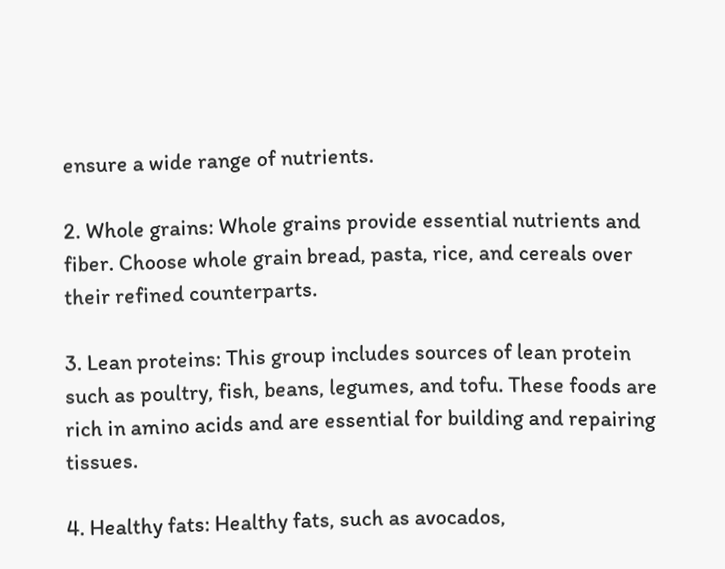ensure a wide range of nutrients.

2. Whole grains: Whole grains provide essential nutrients and fiber. Choose whole grain bread, pasta, rice, and cereals over their refined counterparts.

3. Lean proteins: This group includes sources of lean protein such as poultry, fish, beans, legumes, and tofu. These foods are rich in amino acids and are essential for building and repairing tissues.

4. Healthy fats: Healthy fats, such as avocados,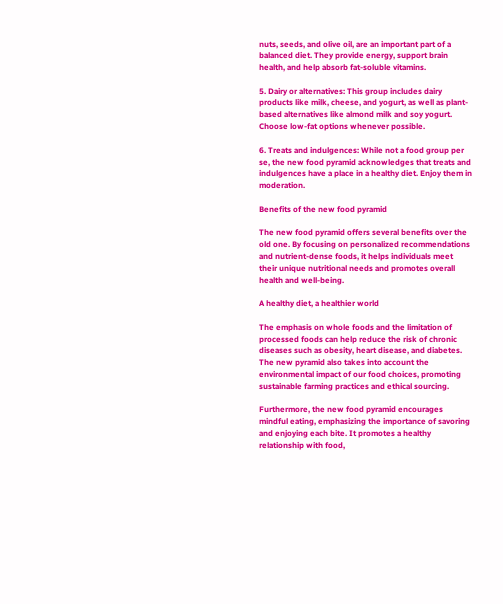nuts, seeds, and olive oil, are an important part of a balanced diet. They provide energy, support brain health, and help absorb fat-soluble vitamins.

5. Dairy or alternatives: This group includes dairy products like milk, cheese, and yogurt, as well as plant-based alternatives like almond milk and soy yogurt. Choose low-fat options whenever possible.

6. Treats and indulgences: While not a food group per se, the new food pyramid acknowledges that treats and indulgences have a place in a healthy diet. Enjoy them in moderation.

Benefits of the new food pyramid

The new food pyramid offers several benefits over the old one. By focusing on personalized recommendations and nutrient-dense foods, it helps individuals meet their unique nutritional needs and promotes overall health and well-being.

A healthy diet, a healthier world

The emphasis on whole foods and the limitation of processed foods can help reduce the risk of chronic diseases such as obesity, heart disease, and diabetes. The new pyramid also takes into account the environmental impact of our food choices, promoting sustainable farming practices and ethical sourcing.

Furthermore, the new food pyramid encourages mindful eating, emphasizing the importance of savoring and enjoying each bite. It promotes a healthy relationship with food,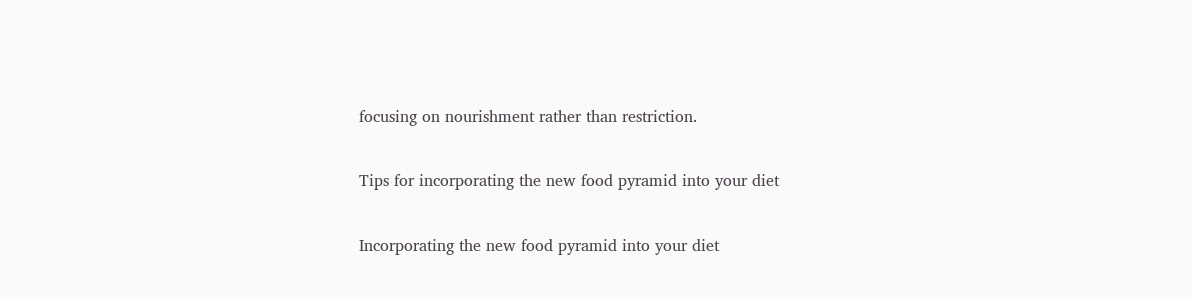focusing on nourishment rather than restriction.

Tips for incorporating the new food pyramid into your diet

Incorporating the new food pyramid into your diet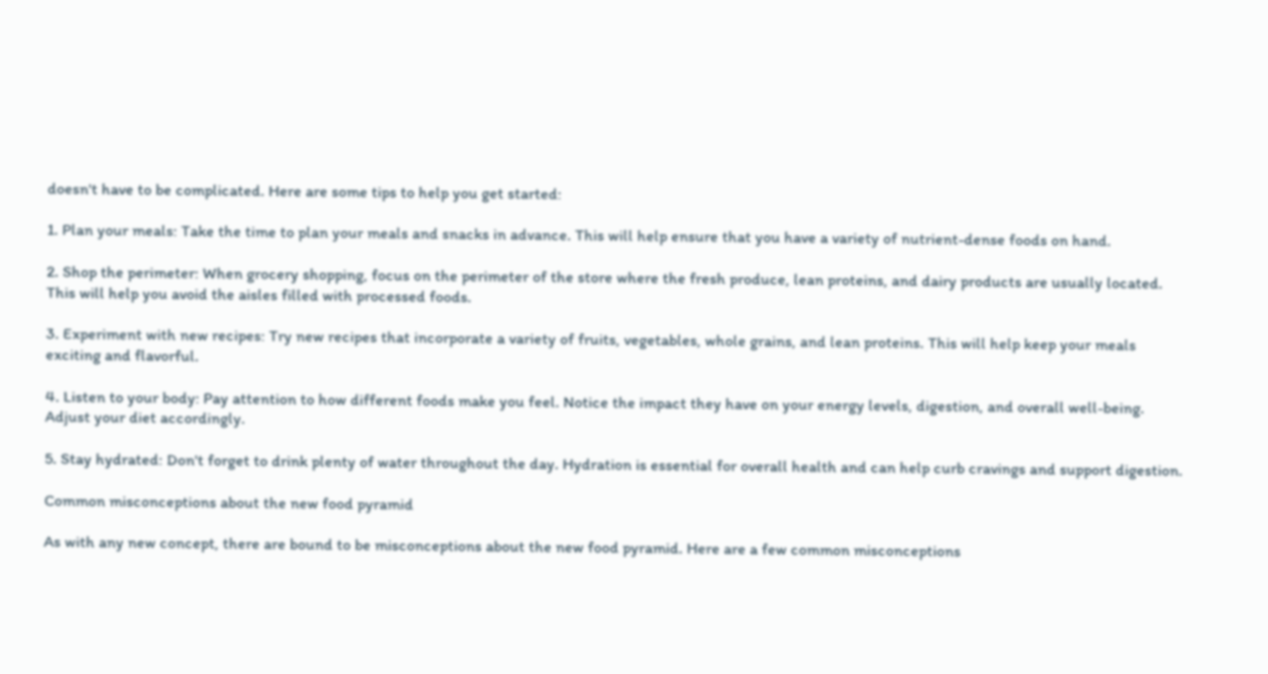doesn't have to be complicated. Here are some tips to help you get started:

1. Plan your meals: Take the time to plan your meals and snacks in advance. This will help ensure that you have a variety of nutrient-dense foods on hand.

2. Shop the perimeter: When grocery shopping, focus on the perimeter of the store where the fresh produce, lean proteins, and dairy products are usually located. This will help you avoid the aisles filled with processed foods.

3. Experiment with new recipes: Try new recipes that incorporate a variety of fruits, vegetables, whole grains, and lean proteins. This will help keep your meals exciting and flavorful.

4. Listen to your body: Pay attention to how different foods make you feel. Notice the impact they have on your energy levels, digestion, and overall well-being. Adjust your diet accordingly.

5. Stay hydrated: Don't forget to drink plenty of water throughout the day. Hydration is essential for overall health and can help curb cravings and support digestion.

Common misconceptions about the new food pyramid

As with any new concept, there are bound to be misconceptions about the new food pyramid. Here are a few common misconceptions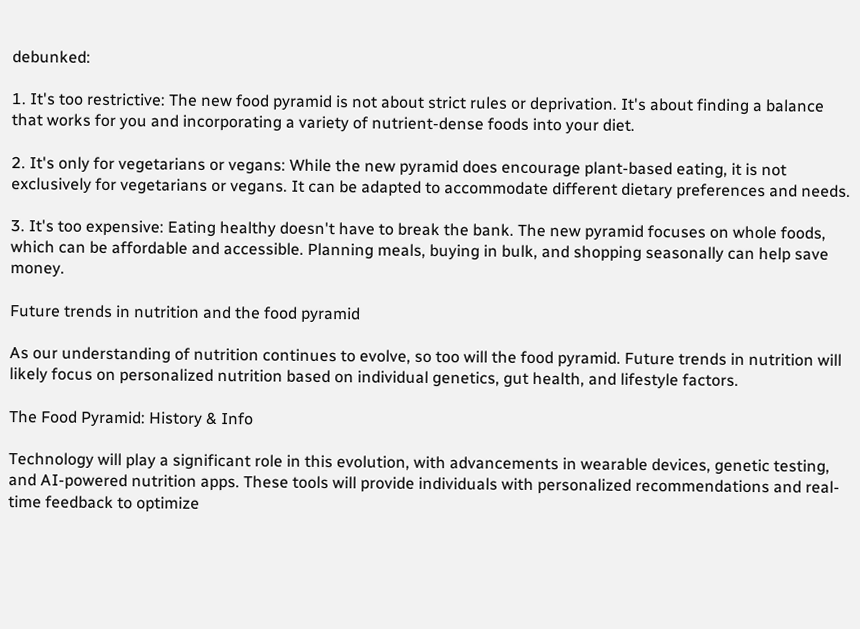debunked:

1. It's too restrictive: The new food pyramid is not about strict rules or deprivation. It's about finding a balance that works for you and incorporating a variety of nutrient-dense foods into your diet.

2. It's only for vegetarians or vegans: While the new pyramid does encourage plant-based eating, it is not exclusively for vegetarians or vegans. It can be adapted to accommodate different dietary preferences and needs.

3. It's too expensive: Eating healthy doesn't have to break the bank. The new pyramid focuses on whole foods, which can be affordable and accessible. Planning meals, buying in bulk, and shopping seasonally can help save money.

Future trends in nutrition and the food pyramid

As our understanding of nutrition continues to evolve, so too will the food pyramid. Future trends in nutrition will likely focus on personalized nutrition based on individual genetics, gut health, and lifestyle factors.

The Food Pyramid: History & Info

Technology will play a significant role in this evolution, with advancements in wearable devices, genetic testing, and AI-powered nutrition apps. These tools will provide individuals with personalized recommendations and real-time feedback to optimize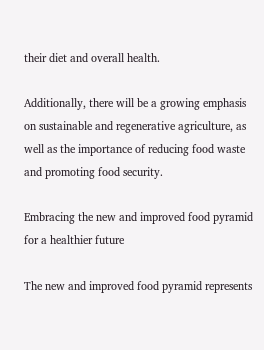their diet and overall health.

Additionally, there will be a growing emphasis on sustainable and regenerative agriculture, as well as the importance of reducing food waste and promoting food security.

Embracing the new and improved food pyramid for a healthier future

The new and improved food pyramid represents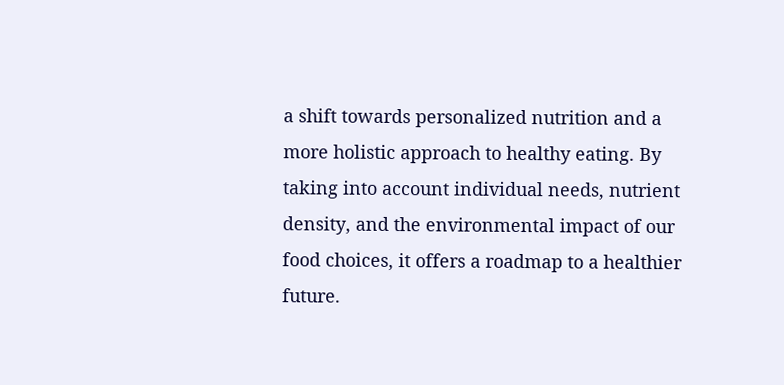a shift towards personalized nutrition and a more holistic approach to healthy eating. By taking into account individual needs, nutrient density, and the environmental impact of our food choices, it offers a roadmap to a healthier future.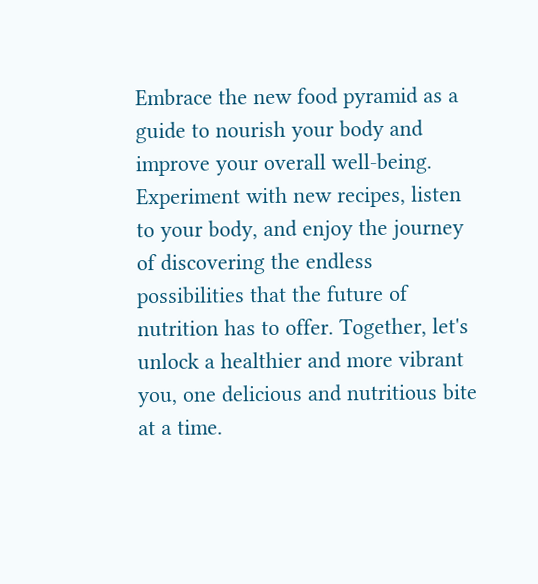Embrace the new food pyramid as a guide to nourish your body and improve your overall well-being. Experiment with new recipes, listen to your body, and enjoy the journey of discovering the endless possibilities that the future of nutrition has to offer. Together, let's unlock a healthier and more vibrant you, one delicious and nutritious bite at a time.